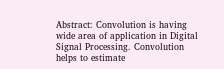Abstract: Convolution is having wide area of application in Digital Signal Processing. Convolution helps to estimate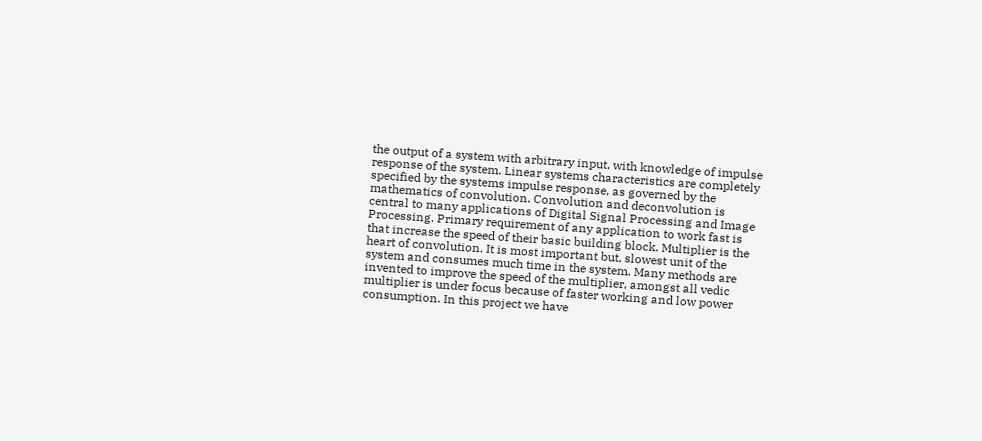the output of a system with arbitrary input, with knowledge of impulse response of the system. Linear systems characteristics are completely specified by the systems impulse response, as governed by the mathematics of convolution. Convolution and deconvolution is central to many applications of Digital Signal Processing and Image Processing. Primary requirement of any application to work fast is that increase the speed of their basic building block. Multiplier is the heart of convolution. It is most important but, slowest unit of the system and consumes much time in the system. Many methods are invented to improve the speed of the multiplier, amongst all vedic multiplier is under focus because of faster working and low power consumption. In this project we have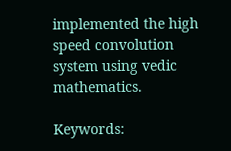implemented the high speed convolution system using vedic mathematics.

Keywords: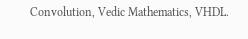Convolution, Vedic Mathematics, VHDL.